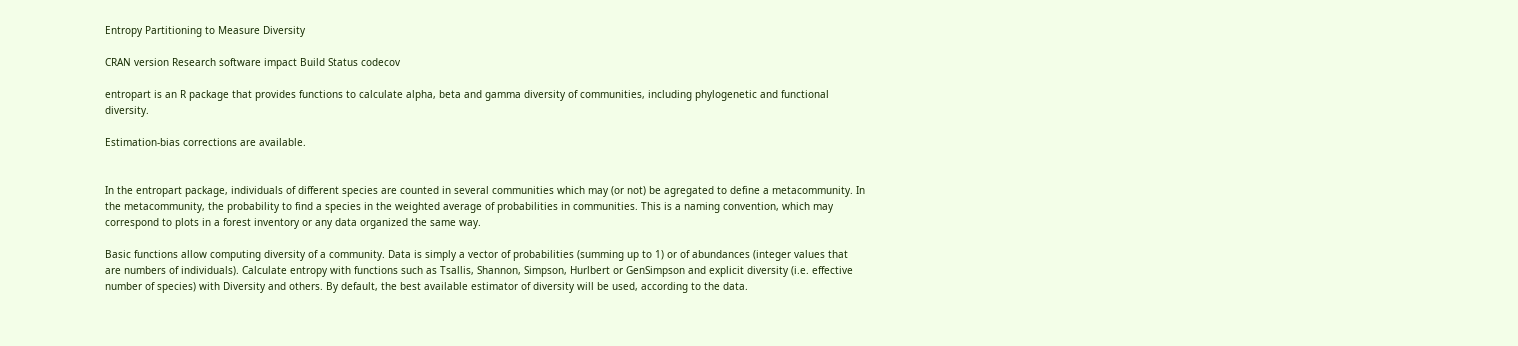Entropy Partitioning to Measure Diversity

CRAN version Research software impact Build Status codecov

entropart is an R package that provides functions to calculate alpha, beta and gamma diversity of communities, including phylogenetic and functional diversity.

Estimation-bias corrections are available.


In the entropart package, individuals of different species are counted in several communities which may (or not) be agregated to define a metacommunity. In the metacommunity, the probability to find a species in the weighted average of probabilities in communities. This is a naming convention, which may correspond to plots in a forest inventory or any data organized the same way.

Basic functions allow computing diversity of a community. Data is simply a vector of probabilities (summing up to 1) or of abundances (integer values that are numbers of individuals). Calculate entropy with functions such as Tsallis, Shannon, Simpson, Hurlbert or GenSimpson and explicit diversity (i.e. effective number of species) with Diversity and others. By default, the best available estimator of diversity will be used, according to the data.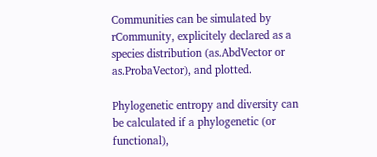Communities can be simulated by rCommunity, explicitely declared as a species distribution (as.AbdVector or as.ProbaVector), and plotted.

Phylogenetic entropy and diversity can be calculated if a phylogenetic (or functional),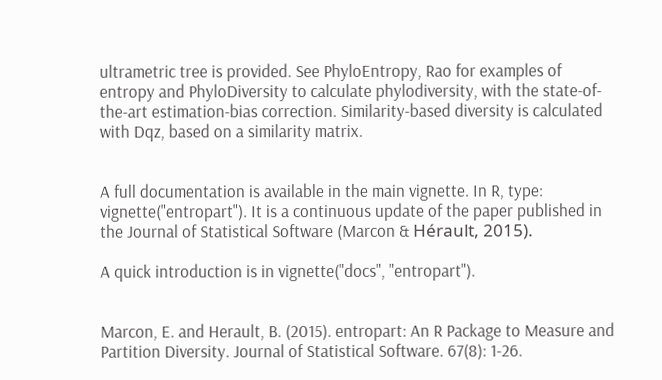ultrametric tree is provided. See PhyloEntropy, Rao for examples of entropy and PhyloDiversity to calculate phylodiversity, with the state-of-the-art estimation-bias correction. Similarity-based diversity is calculated with Dqz, based on a similarity matrix.


A full documentation is available in the main vignette. In R, type: vignette("entropart"). It is a continuous update of the paper published in the Journal of Statistical Software (Marcon & Hérault, 2015).

A quick introduction is in vignette("docs", "entropart").


Marcon, E. and Herault, B. (2015). entropart: An R Package to Measure and Partition Diversity. Journal of Statistical Software. 67(8): 1-26.